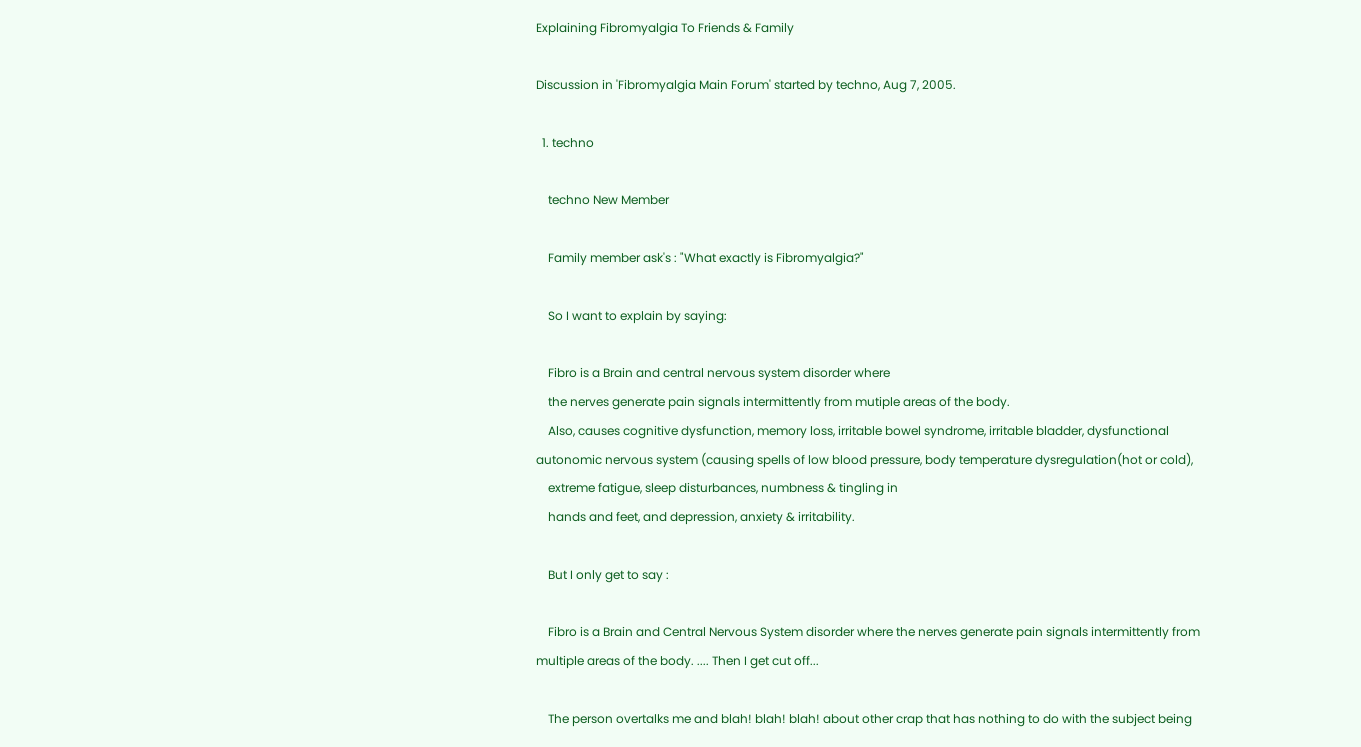Explaining Fibromyalgia To Friends & Family

Discussion in 'Fibromyalgia Main Forum' started by techno, Aug 7, 2005.

  1. techno

    techno New Member

    Family member ask's : "What exactly is Fibromyalgia?"

    So I want to explain by saying:

    Fibro is a Brain and central nervous system disorder where
    the nerves generate pain signals intermittently from mutiple areas of the body.
    Also, causes cognitive dysfunction, memory loss, irritable bowel syndrome, irritable bladder, dysfunctional autonomic nervous system (causing spells of low blood pressure, body temperature dysregulation(hot or cold),
    extreme fatigue, sleep disturbances, numbness & tingling in
    hands and feet, and depression, anxiety & irritability.

    But I only get to say :

    Fibro is a Brain and Central Nervous System disorder where the nerves generate pain signals intermittently from multiple areas of the body. .... Then I get cut off...

    The person overtalks me and blah! blah! blah! about other crap that has nothing to do with the subject being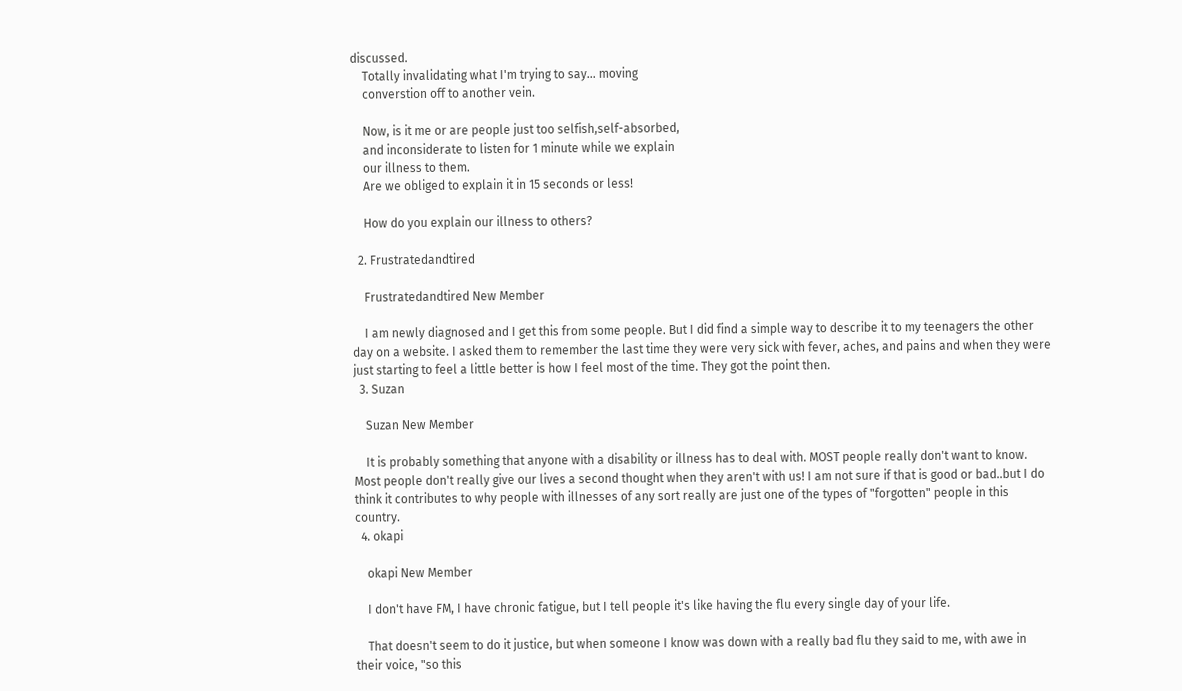discussed.
    Totally invalidating what I'm trying to say... moving
    converstion off to another vein.

    Now, is it me or are people just too selfish,self-absorbed,
    and inconsiderate to listen for 1 minute while we explain
    our illness to them.
    Are we obliged to explain it in 15 seconds or less!

    How do you explain our illness to others?

  2. Frustratedandtired

    Frustratedandtired New Member

    I am newly diagnosed and I get this from some people. But I did find a simple way to describe it to my teenagers the other day on a website. I asked them to remember the last time they were very sick with fever, aches, and pains and when they were just starting to feel a little better is how I feel most of the time. They got the point then.
  3. Suzan

    Suzan New Member

    It is probably something that anyone with a disability or illness has to deal with. MOST people really don't want to know. Most people don't really give our lives a second thought when they aren't with us! I am not sure if that is good or bad..but I do think it contributes to why people with illnesses of any sort really are just one of the types of "forgotten" people in this country.
  4. okapi

    okapi New Member

    I don't have FM, I have chronic fatigue, but I tell people it's like having the flu every single day of your life.

    That doesn't seem to do it justice, but when someone I know was down with a really bad flu they said to me, with awe in their voice, "so this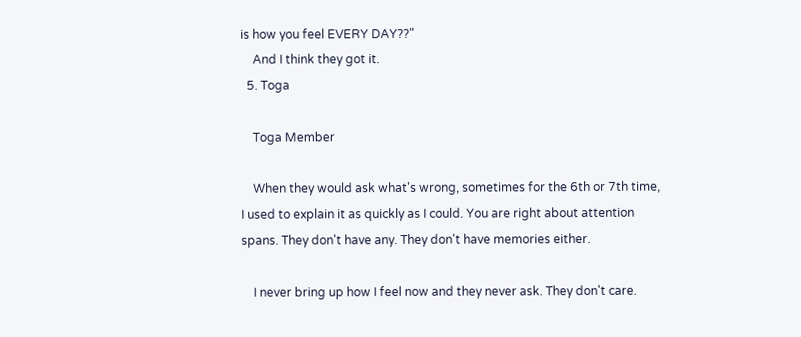is how you feel EVERY DAY??"
    And I think they got it.
  5. Toga

    Toga Member

    When they would ask what's wrong, sometimes for the 6th or 7th time, I used to explain it as quickly as I could. You are right about attention spans. They don't have any. They don't have memories either.

    I never bring up how I feel now and they never ask. They don't care.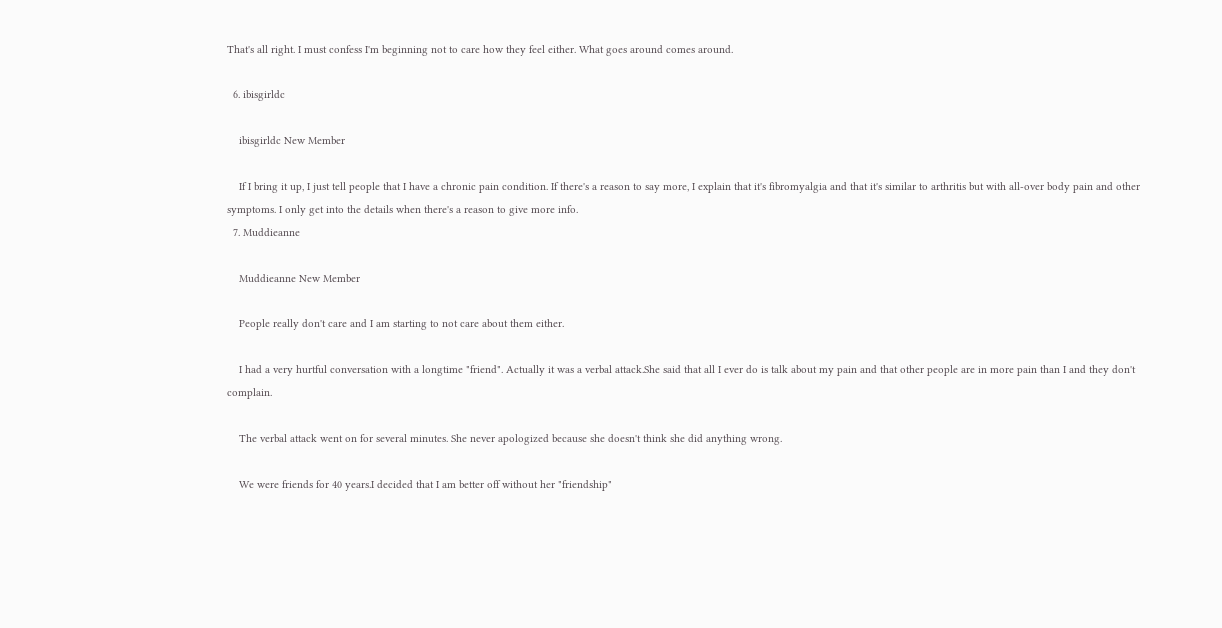That's all right. I must confess I'm beginning not to care how they feel either. What goes around comes around.

  6. ibisgirldc

    ibisgirldc New Member

    If I bring it up, I just tell people that I have a chronic pain condition. If there's a reason to say more, I explain that it's fibromyalgia and that it's similar to arthritis but with all-over body pain and other symptoms. I only get into the details when there's a reason to give more info.
  7. Muddieanne

    Muddieanne New Member

    People really don't care and I am starting to not care about them either.

    I had a very hurtful conversation with a longtime "friend". Actually it was a verbal attack.She said that all I ever do is talk about my pain and that other people are in more pain than I and they don't complain.

    The verbal attack went on for several minutes. She never apologized because she doesn't think she did anything wrong.

    We were friends for 40 years.I decided that I am better off without her "friendship"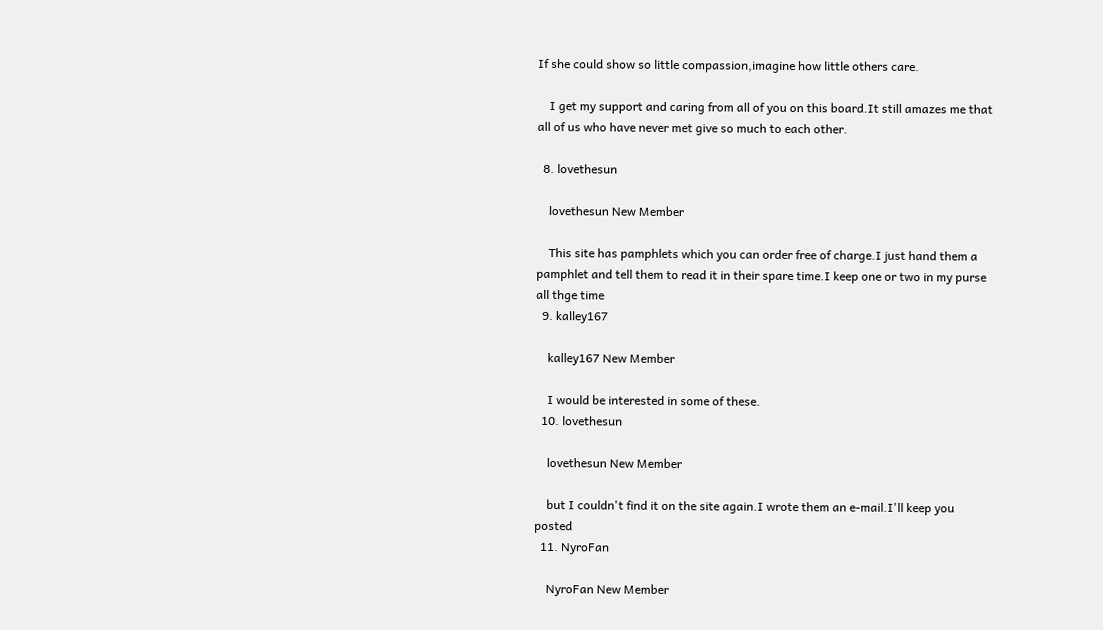If she could show so little compassion,imagine how little others care.

    I get my support and caring from all of you on this board.It still amazes me that all of us who have never met give so much to each other.

  8. lovethesun

    lovethesun New Member

    This site has pamphlets which you can order free of charge.I just hand them a pamphlet and tell them to read it in their spare time.I keep one or two in my purse all thge time
  9. kalley167

    kalley167 New Member

    I would be interested in some of these.
  10. lovethesun

    lovethesun New Member

    but I couldn't find it on the site again.I wrote them an e-mail.I'll keep you posted
  11. NyroFan

    NyroFan New Member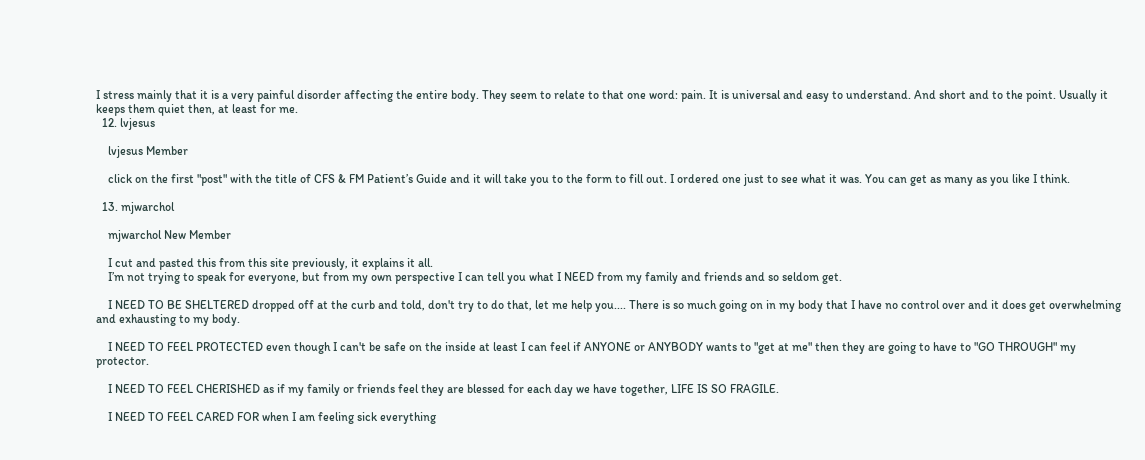I stress mainly that it is a very painful disorder affecting the entire body. They seem to relate to that one word: pain. It is universal and easy to understand. And short and to the point. Usually it keeps them quiet then, at least for me.
  12. lvjesus

    lvjesus Member

    click on the first "post" with the title of CFS & FM Patient’s Guide and it will take you to the form to fill out. I ordered one just to see what it was. You can get as many as you like I think.

  13. mjwarchol

    mjwarchol New Member

    I cut and pasted this from this site previously, it explains it all.
    I’m not trying to speak for everyone, but from my own perspective I can tell you what I NEED from my family and friends and so seldom get.

    I NEED TO BE SHELTERED dropped off at the curb and told, don't try to do that, let me help you.... There is so much going on in my body that I have no control over and it does get overwhelming and exhausting to my body.

    I NEED TO FEEL PROTECTED even though I can't be safe on the inside at least I can feel if ANYONE or ANYBODY wants to "get at me" then they are going to have to "GO THROUGH" my protector.

    I NEED TO FEEL CHERISHED as if my family or friends feel they are blessed for each day we have together, LIFE IS SO FRAGILE.

    I NEED TO FEEL CARED FOR when I am feeling sick everything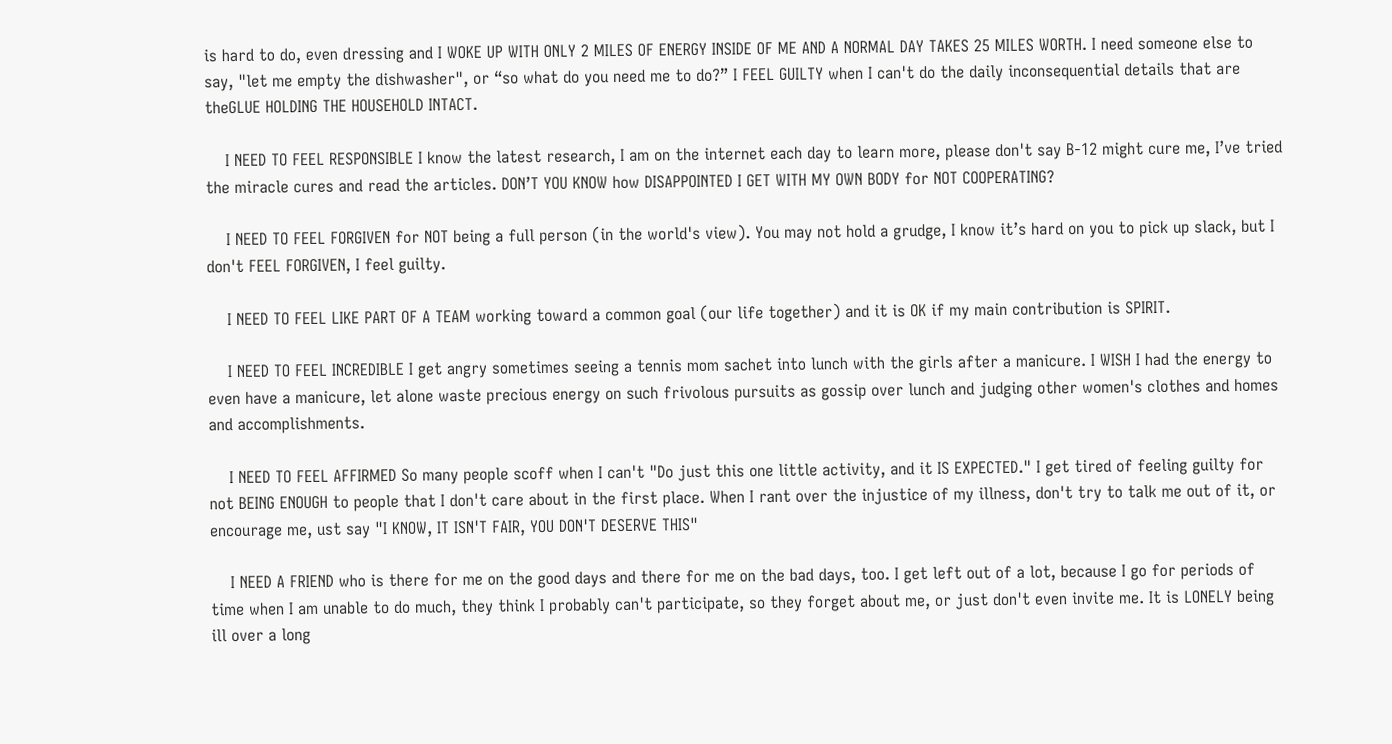is hard to do, even dressing and I WOKE UP WITH ONLY 2 MILES OF ENERGY INSIDE OF ME AND A NORMAL DAY TAKES 25 MILES WORTH. I need someone else to say, "let me empty the dishwasher", or “so what do you need me to do?” I FEEL GUILTY when I can't do the daily inconsequential details that are theGLUE HOLDING THE HOUSEHOLD INTACT.

    I NEED TO FEEL RESPONSIBLE I know the latest research, I am on the internet each day to learn more, please don't say B-12 might cure me, I’ve tried the miracle cures and read the articles. DON’T YOU KNOW how DISAPPOINTED I GET WITH MY OWN BODY for NOT COOPERATING?

    I NEED TO FEEL FORGIVEN for NOT being a full person (in the world's view). You may not hold a grudge, I know it’s hard on you to pick up slack, but I don't FEEL FORGIVEN, I feel guilty.

    I NEED TO FEEL LIKE PART OF A TEAM working toward a common goal (our life together) and it is OK if my main contribution is SPIRIT.

    I NEED TO FEEL INCREDIBLE I get angry sometimes seeing a tennis mom sachet into lunch with the girls after a manicure. I WISH I had the energy to even have a manicure, let alone waste precious energy on such frivolous pursuits as gossip over lunch and judging other women's clothes and homes and accomplishments.

    I NEED TO FEEL AFFIRMED So many people scoff when I can't "Do just this one little activity, and it IS EXPECTED." I get tired of feeling guilty for not BEING ENOUGH to people that I don't care about in the first place. When I rant over the injustice of my illness, don't try to talk me out of it, or encourage me, ust say "I KNOW, IT ISN'T FAIR, YOU DON'T DESERVE THIS"

    I NEED A FRIEND who is there for me on the good days and there for me on the bad days, too. I get left out of a lot, because I go for periods of time when I am unable to do much, they think I probably can't participate, so they forget about me, or just don't even invite me. It is LONELY being ill over a long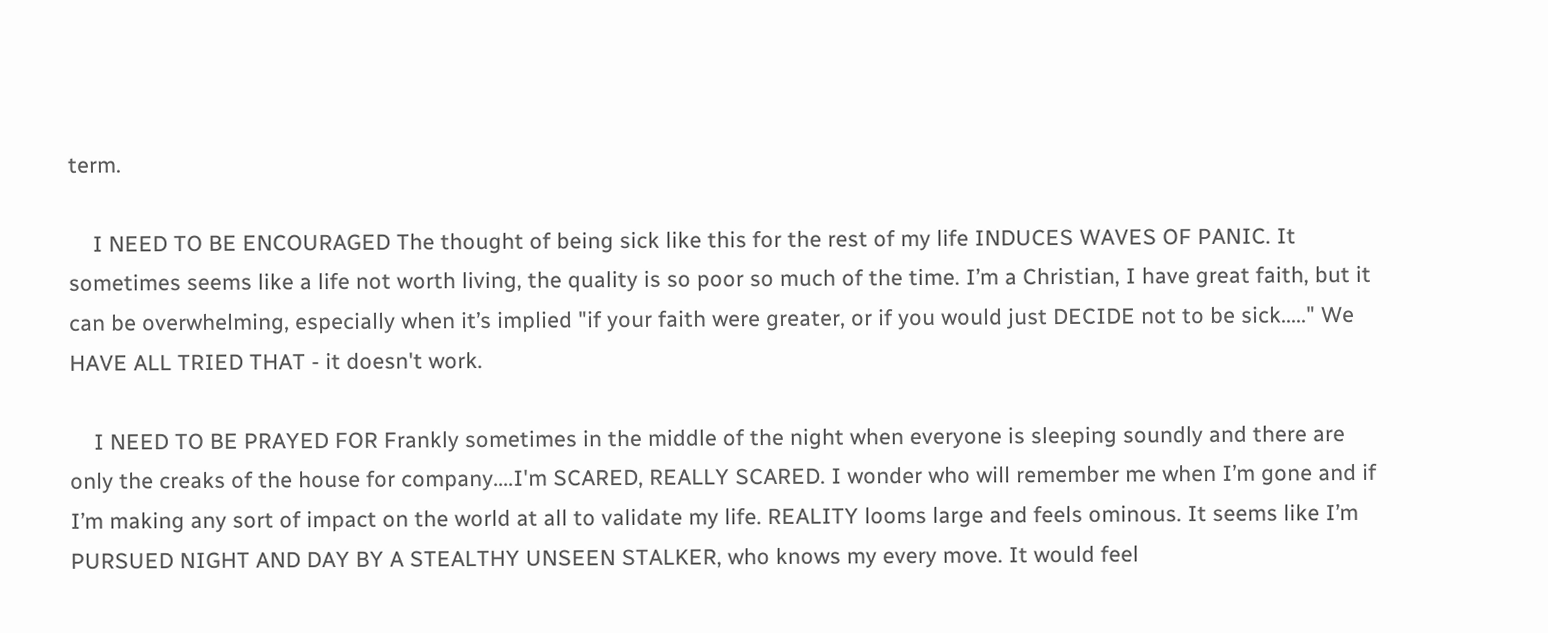term.

    I NEED TO BE ENCOURAGED The thought of being sick like this for the rest of my life INDUCES WAVES OF PANIC. It sometimes seems like a life not worth living, the quality is so poor so much of the time. I’m a Christian, I have great faith, but it can be overwhelming, especially when it’s implied "if your faith were greater, or if you would just DECIDE not to be sick....." We HAVE ALL TRIED THAT - it doesn't work.

    I NEED TO BE PRAYED FOR Frankly sometimes in the middle of the night when everyone is sleeping soundly and there are only the creaks of the house for company....I'm SCARED, REALLY SCARED. I wonder who will remember me when I’m gone and if I’m making any sort of impact on the world at all to validate my life. REALITY looms large and feels ominous. It seems like I’m PURSUED NIGHT AND DAY BY A STEALTHY UNSEEN STALKER, who knows my every move. It would feel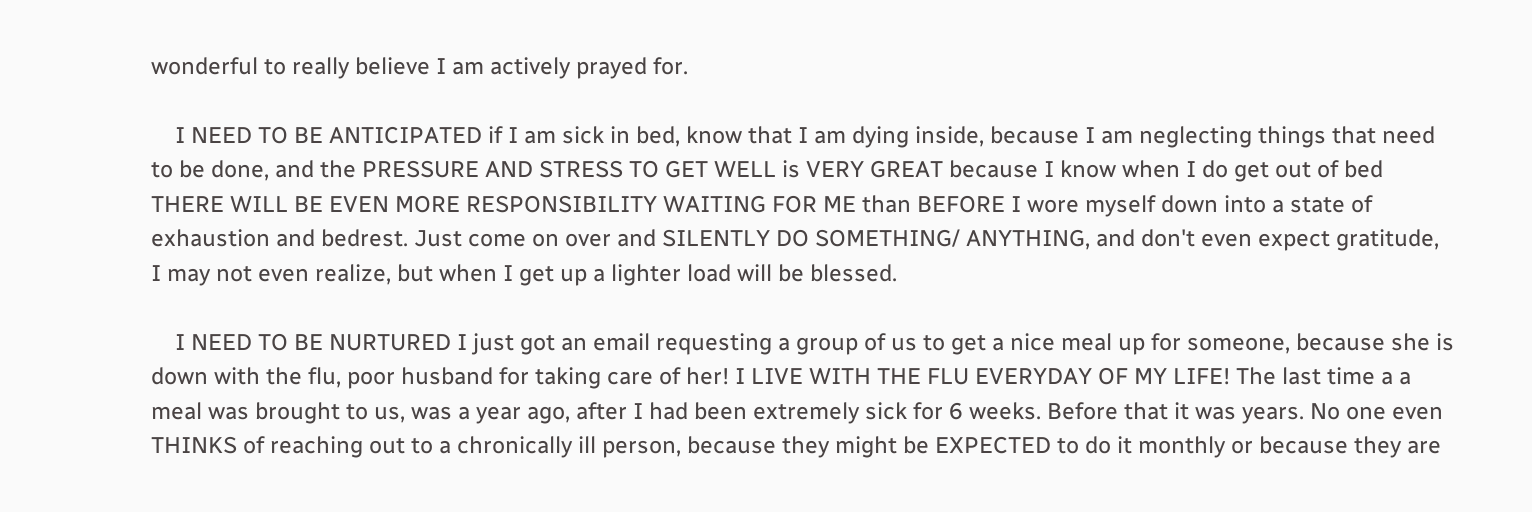wonderful to really believe I am actively prayed for.

    I NEED TO BE ANTICIPATED if I am sick in bed, know that I am dying inside, because I am neglecting things that need to be done, and the PRESSURE AND STRESS TO GET WELL is VERY GREAT because I know when I do get out of bed THERE WILL BE EVEN MORE RESPONSIBILITY WAITING FOR ME than BEFORE I wore myself down into a state of exhaustion and bedrest. Just come on over and SILENTLY DO SOMETHING/ ANYTHING, and don't even expect gratitude, I may not even realize, but when I get up a lighter load will be blessed.

    I NEED TO BE NURTURED I just got an email requesting a group of us to get a nice meal up for someone, because she is down with the flu, poor husband for taking care of her! I LIVE WITH THE FLU EVERYDAY OF MY LIFE! The last time a a meal was brought to us, was a year ago, after I had been extremely sick for 6 weeks. Before that it was years. No one even THINKS of reaching out to a chronically ill person, because they might be EXPECTED to do it monthly or because they are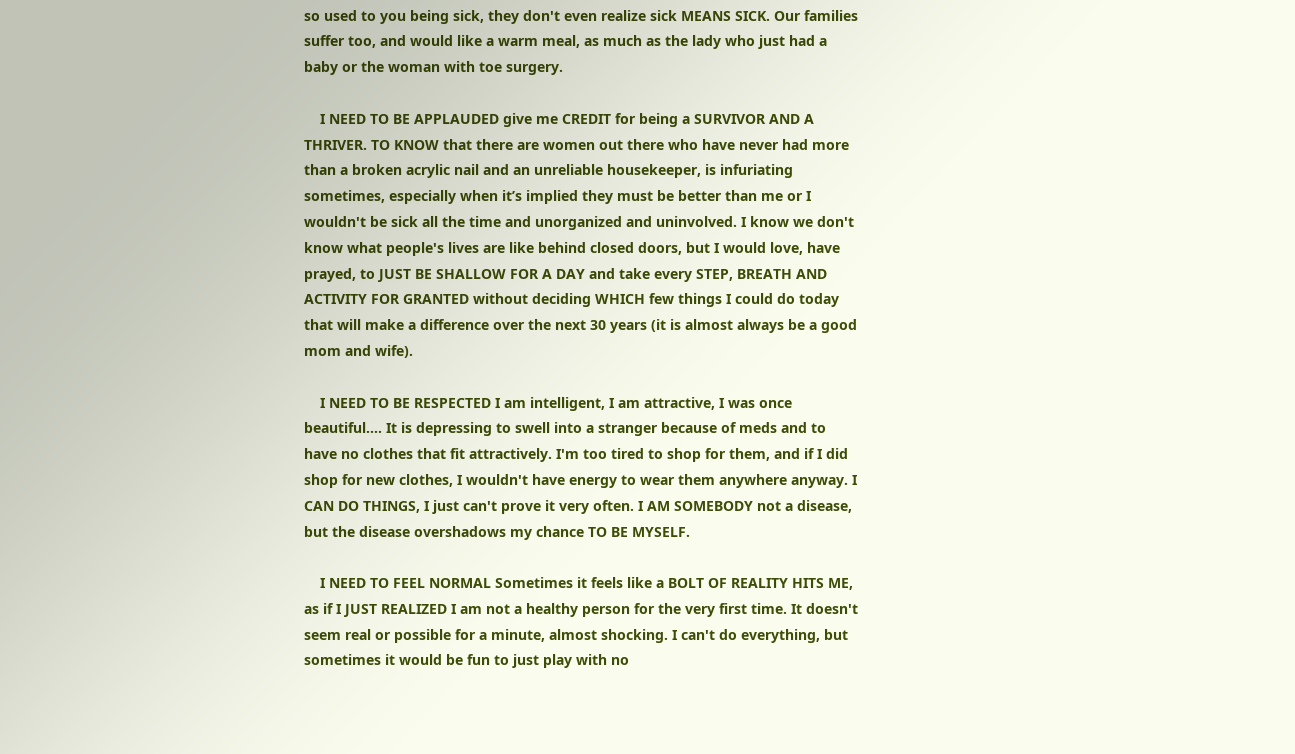so used to you being sick, they don't even realize sick MEANS SICK. Our families suffer too, and would like a warm meal, as much as the lady who just had a baby or the woman with toe surgery.

    I NEED TO BE APPLAUDED give me CREDIT for being a SURVIVOR AND A THRIVER. TO KNOW that there are women out there who have never had more than a broken acrylic nail and an unreliable housekeeper, is infuriating sometimes, especially when it’s implied they must be better than me or I wouldn't be sick all the time and unorganized and uninvolved. I know we don't know what people's lives are like behind closed doors, but I would love, have prayed, to JUST BE SHALLOW FOR A DAY and take every STEP, BREATH AND ACTIVITY FOR GRANTED without deciding WHICH few things I could do today that will make a difference over the next 30 years (it is almost always be a good mom and wife).

    I NEED TO BE RESPECTED I am intelligent, I am attractive, I was once beautiful.... It is depressing to swell into a stranger because of meds and to have no clothes that fit attractively. I'm too tired to shop for them, and if I did shop for new clothes, I wouldn't have energy to wear them anywhere anyway. I CAN DO THINGS, I just can't prove it very often. I AM SOMEBODY not a disease, but the disease overshadows my chance TO BE MYSELF.

    I NEED TO FEEL NORMAL Sometimes it feels like a BOLT OF REALITY HITS ME, as if I JUST REALIZED I am not a healthy person for the very first time. It doesn't seem real or possible for a minute, almost shocking. I can't do everything, but sometimes it would be fun to just play with no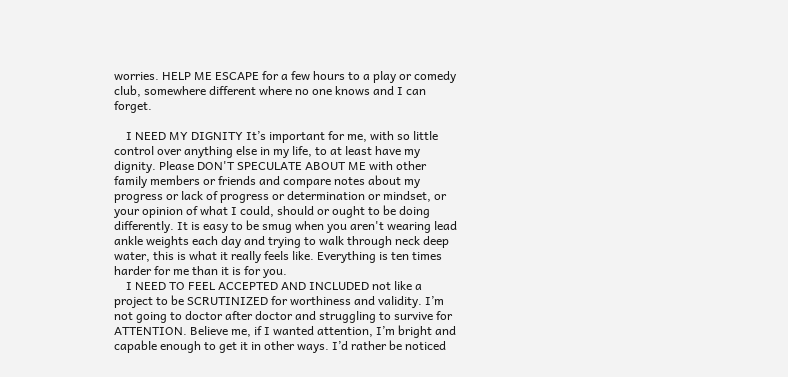worries. HELP ME ESCAPE for a few hours to a play or comedy club, somewhere different where no one knows and I can forget.

    I NEED MY DIGNITY It’s important for me, with so little control over anything else in my life, to at least have my dignity. Please DON'T SPECULATE ABOUT ME with other family members or friends and compare notes about my progress or lack of progress or determination or mindset, or your opinion of what I could, should or ought to be doing differently. It is easy to be smug when you aren't wearing lead ankle weights each day and trying to walk through neck deep water, this is what it really feels like. Everything is ten times harder for me than it is for you.
    I NEED TO FEEL ACCEPTED AND INCLUDED not like a project to be SCRUTINIZED for worthiness and validity. I’m not going to doctor after doctor and struggling to survive for ATTENTION. Believe me, if I wanted attention, I’m bright and capable enough to get it in other ways. I’d rather be noticed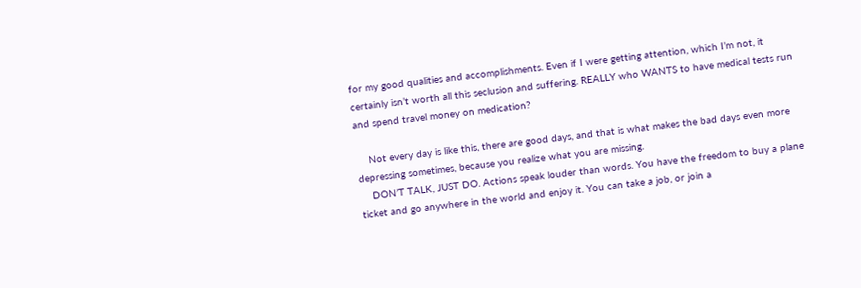for my good qualities and accomplishments. Even if I were getting attention, which I’m not, it certainly isn’t worth all this seclusion and suffering. REALLY who WANTS to have medical tests run and spend travel money on medication?

    Not every day is like this, there are good days, and that is what makes the bad days even more depressing sometimes, because you realize what you are missing.
    DON’T TALK, JUST DO. Actions speak louder than words. You have the freedom to buy a plane ticket and go anywhere in the world and enjoy it. You can take a job, or join a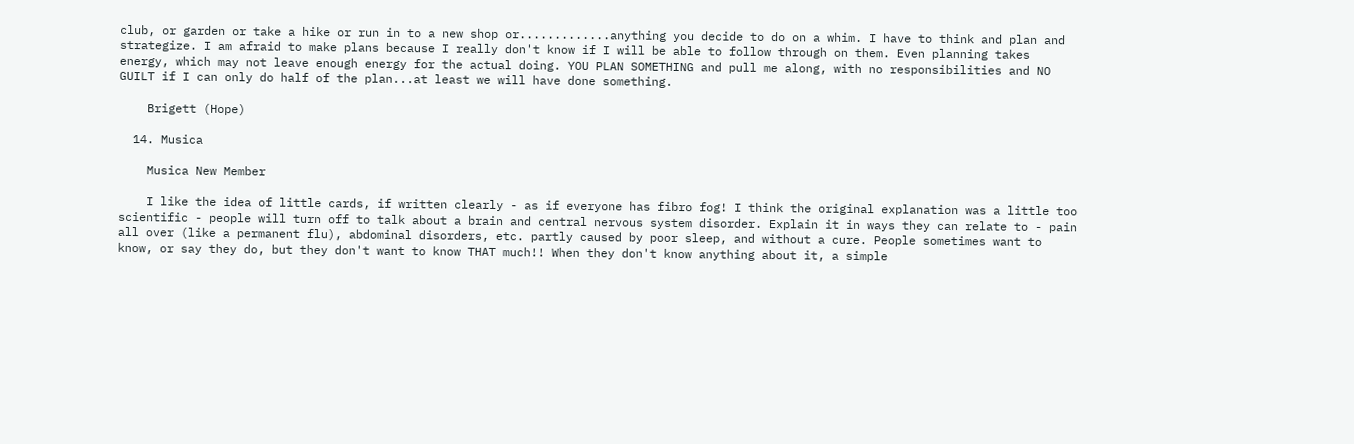club, or garden or take a hike or run in to a new shop or.............anything you decide to do on a whim. I have to think and plan and strategize. I am afraid to make plans because I really don't know if I will be able to follow through on them. Even planning takes energy, which may not leave enough energy for the actual doing. YOU PLAN SOMETHING and pull me along, with no responsibilities and NO GUILT if I can only do half of the plan...at least we will have done something.

    Brigett (Hope)

  14. Musica

    Musica New Member

    I like the idea of little cards, if written clearly - as if everyone has fibro fog! I think the original explanation was a little too scientific - people will turn off to talk about a brain and central nervous system disorder. Explain it in ways they can relate to - pain all over (like a permanent flu), abdominal disorders, etc. partly caused by poor sleep, and without a cure. People sometimes want to know, or say they do, but they don't want to know THAT much!! When they don't know anything about it, a simple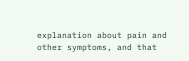explanation about pain and other symptoms, and that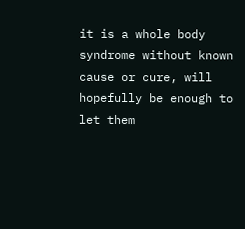it is a whole body syndrome without known cause or cure, will hopefully be enough to let them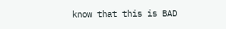know that this is BAD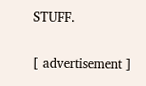STUFF.

[ advertisement ]